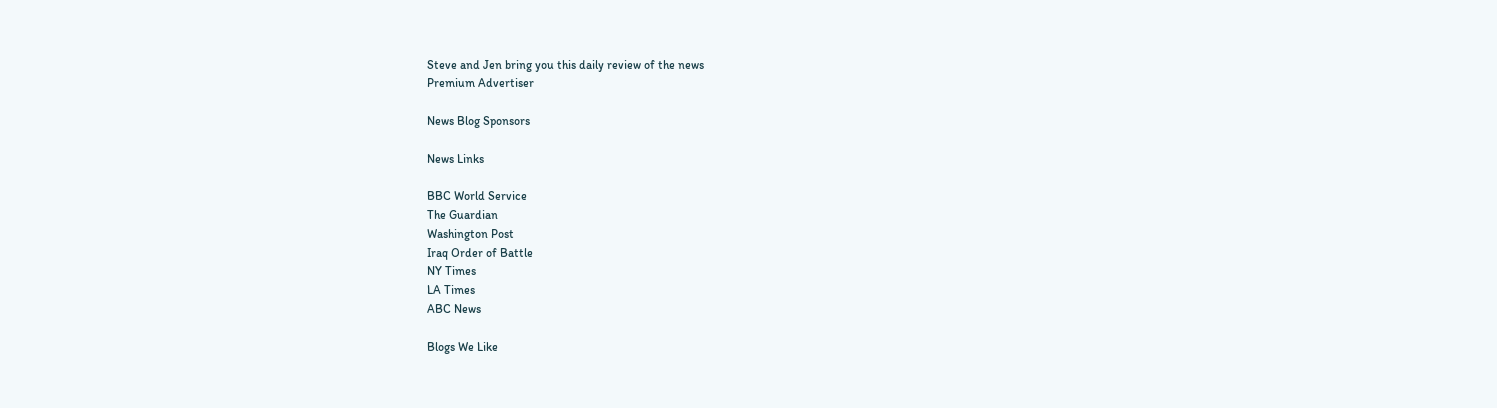Steve and Jen bring you this daily review of the news
Premium Advertiser

News Blog Sponsors

News Links

BBC World Service
The Guardian
Washington Post
Iraq Order of Battle
NY Times
LA Times
ABC News

Blogs We Like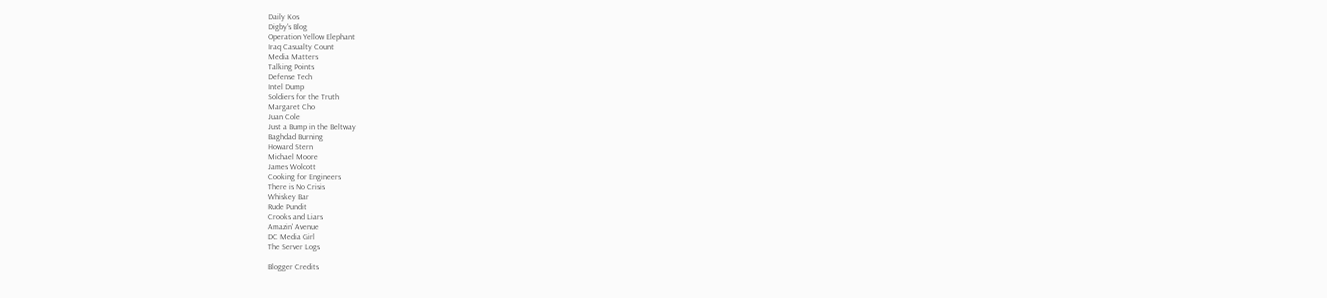Daily Kos
Digby's Blog
Operation Yellow Elephant
Iraq Casualty Count
Media Matters
Talking Points
Defense Tech
Intel Dump
Soldiers for the Truth
Margaret Cho
Juan Cole
Just a Bump in the Beltway
Baghdad Burning
Howard Stern
Michael Moore
James Wolcott
Cooking for Engineers
There is No Crisis
Whiskey Bar
Rude Pundit
Crooks and Liars
Amazin' Avenue
DC Media Girl
The Server Logs

Blogger Credits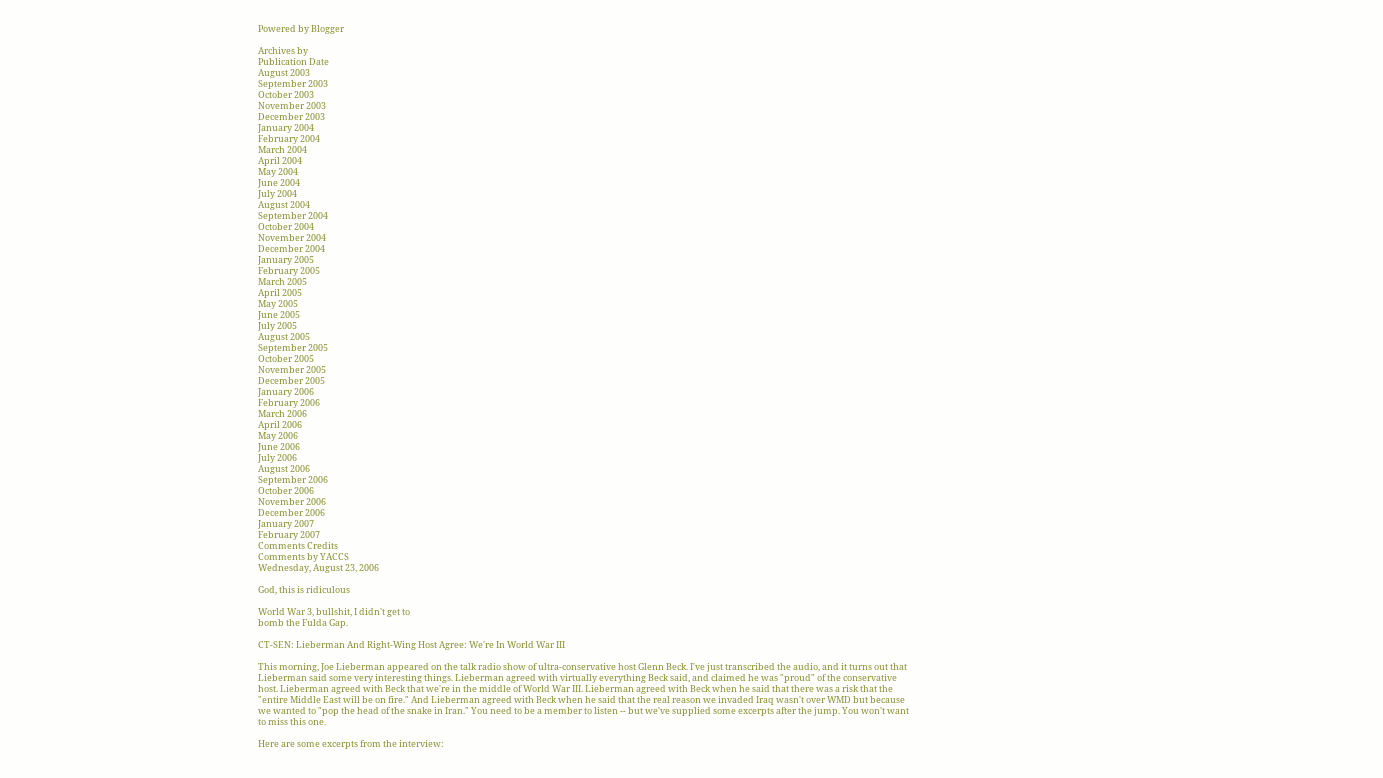Powered by Blogger

Archives by
Publication Date
August 2003
September 2003
October 2003
November 2003
December 2003
January 2004
February 2004
March 2004
April 2004
May 2004
June 2004
July 2004
August 2004
September 2004
October 2004
November 2004
December 2004
January 2005
February 2005
March 2005
April 2005
May 2005
June 2005
July 2005
August 2005
September 2005
October 2005
November 2005
December 2005
January 2006
February 2006
March 2006
April 2006
May 2006
June 2006
July 2006
August 2006
September 2006
October 2006
November 2006
December 2006
January 2007
February 2007
Comments Credits
Comments by YACCS
Wednesday, August 23, 2006

God, this is ridiculous

World War 3, bullshit, I didn't get to
bomb the Fulda Gap.

CT-SEN: Lieberman And Right-Wing Host Agree: We're In World War III

This morning, Joe Lieberman appeared on the talk radio show of ultra-conservative host Glenn Beck. I've just transcribed the audio, and it turns out that Lieberman said some very interesting things. Lieberman agreed with virtually everything Beck said, and claimed he was "proud" of the conservative host. Lieberman agreed with Beck that we're in the middle of World War III. Lieberman agreed with Beck when he said that there was a risk that the "entire Middle East will be on fire." And Lieberman agreed with Beck when he said that the real reason we invaded Iraq wasn't over WMD but because we wanted to "pop the head of the snake in Iran." You need to be a member to listen -- but we've supplied some excerpts after the jump. You won't want to miss this one.

Here are some excerpts from the interview: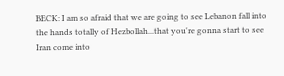BECK: I am so afraid that we are going to see Lebanon fall into the hands totally of Hezbollah...that you're gonna start to see Iran come into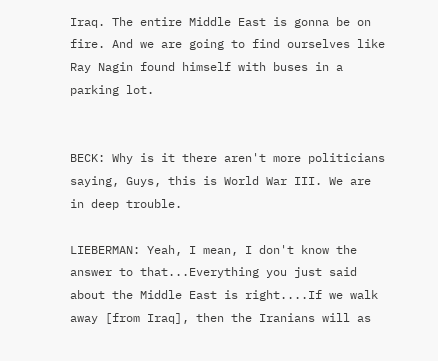Iraq. The entire Middle East is gonna be on fire. And we are going to find ourselves like Ray Nagin found himself with buses in a parking lot.


BECK: Why is it there aren't more politicians saying, Guys, this is World War III. We are in deep trouble.

LIEBERMAN: Yeah, I mean, I don't know the answer to that...Everything you just said about the Middle East is right....If we walk away [from Iraq], then the Iranians will as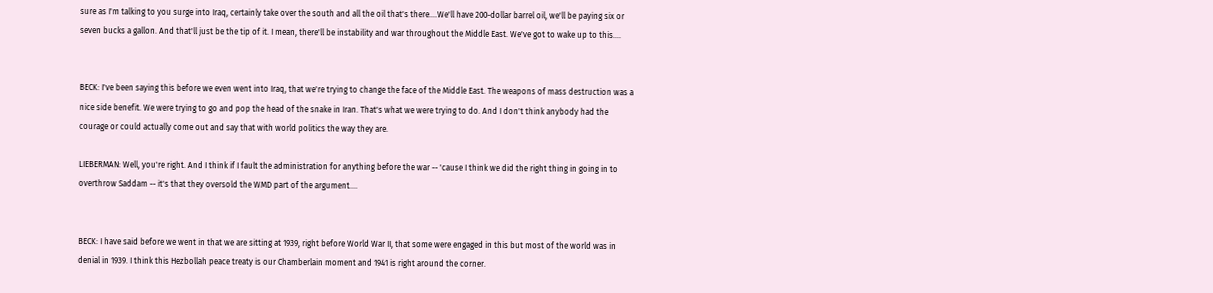sure as I'm talking to you surge into Iraq, certainly take over the south and all the oil that's there....We'll have 200-dollar barrel oil, we'll be paying six or seven bucks a gallon. And that'll just be the tip of it. I mean, there'll be instability and war throughout the Middle East. We've got to wake up to this....


BECK: I've been saying this before we even went into Iraq, that we're trying to change the face of the Middle East. The weapons of mass destruction was a nice side benefit. We were trying to go and pop the head of the snake in Iran. That's what we were trying to do. And I don't think anybody had the courage or could actually come out and say that with world politics the way they are.

LIEBERMAN: Well, you're right. And I think if I fault the administration for anything before the war -- 'cause I think we did the right thing in going in to overthrow Saddam -- it's that they oversold the WMD part of the argument....


BECK: I have said before we went in that we are sitting at 1939, right before World War II, that some were engaged in this but most of the world was in denial in 1939. I think this Hezbollah peace treaty is our Chamberlain moment and 1941 is right around the corner.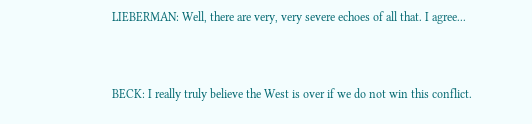LIEBERMAN: Well, there are very, very severe echoes of all that. I agree...


BECK: I really truly believe the West is over if we do not win this conflict.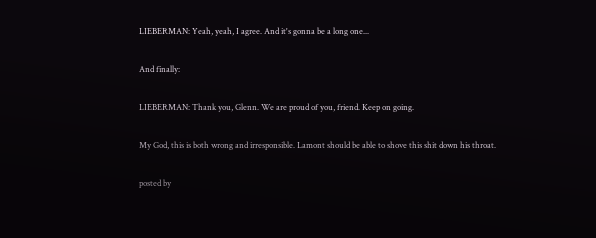LIEBERMAN: Yeah, yeah, I agree. And it's gonna be a long one...

And finally:

LIEBERMAN: Thank you, Glenn. We are proud of you, friend. Keep on going.

My God, this is both wrong and irresponsible. Lamont should be able to shove this shit down his throat.

posted by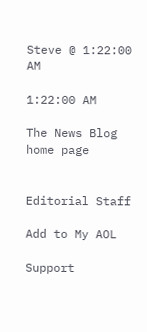Steve @ 1:22:00 AM

1:22:00 AM

The News Blog home page


Editorial Staff

Add to My AOL

Support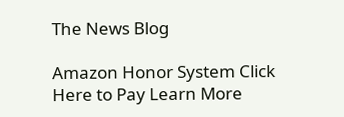The News Blog

Amazon Honor System Click Here to Pay Learn More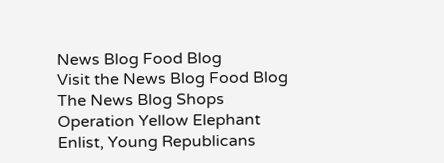News Blog Food Blog
Visit the News Blog Food Blog
The News Blog Shops
Operation Yellow Elephant
Enlist, Young Republicans